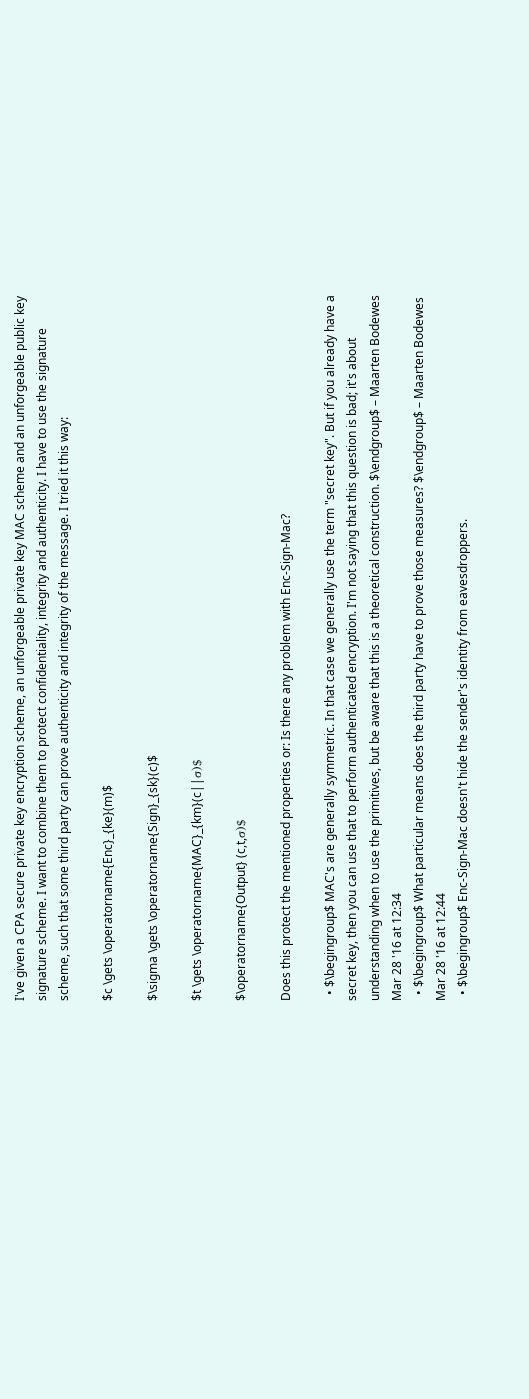I've given a CPA secure private key encryption scheme, an unforgeable private key MAC scheme and an unforgeable public key signature scheme. I want to combine them to protect confidentiality, integrity and authenticity. I have to use the signature scheme, such that some third party can prove authenticity and integrity of the message. I tried it this way:

$c \gets \operatorname{Enc}_{ke}(m)$

$\sigma \gets \operatorname{Sign}_{sk}(c)$

$t \gets \operatorname{MAC}_{km}(c||σ)$

$\operatorname{Output} (c,t,σ)$

Does this protect the mentioned properties or: Is there any problem with Enc-Sign-Mac?

  • $\begingroup$ MAC's are generally symmetric. In that case we generally use the term "secret key". But if you already have a secret key, then you can use that to perform authenticated encryption. I'm not saying that this question is bad; it's about understanding when to use the primitives, but be aware that this is a theoretical construction. $\endgroup$ – Maarten Bodewes Mar 28 '16 at 12:34
  • $\begingroup$ What particular means does the third party have to prove those measures? $\endgroup$ – Maarten Bodewes Mar 28 '16 at 12:44
  • $\begingroup$ Enc-Sign-Mac doesn't hide the sender's identity from eavesdroppers.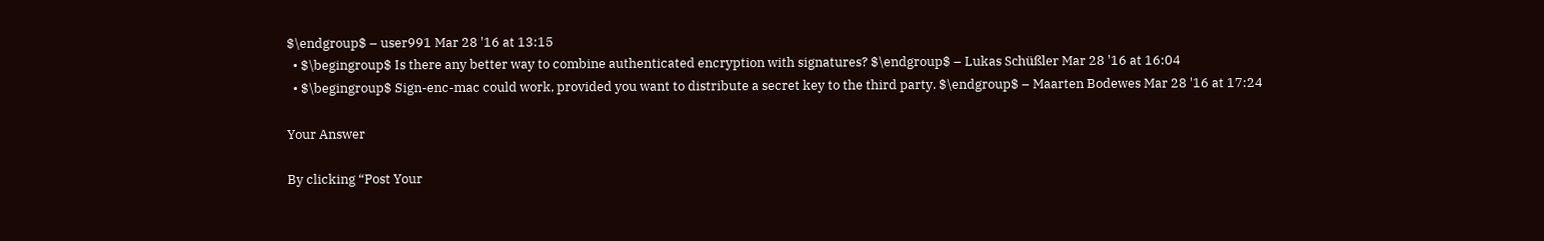$\endgroup$ – user991 Mar 28 '16 at 13:15
  • $\begingroup$ Is there any better way to combine authenticated encryption with signatures? $\endgroup$ – Lukas Schüßler Mar 28 '16 at 16:04
  • $\begingroup$ Sign-enc-mac could work, provided you want to distribute a secret key to the third party. $\endgroup$ – Maarten Bodewes Mar 28 '16 at 17:24

Your Answer

By clicking “Post Your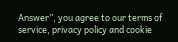Answer”, you agree to our terms of service, privacy policy and cookie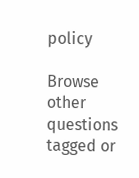policy

Browse other questions tagged or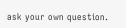ask your own question.